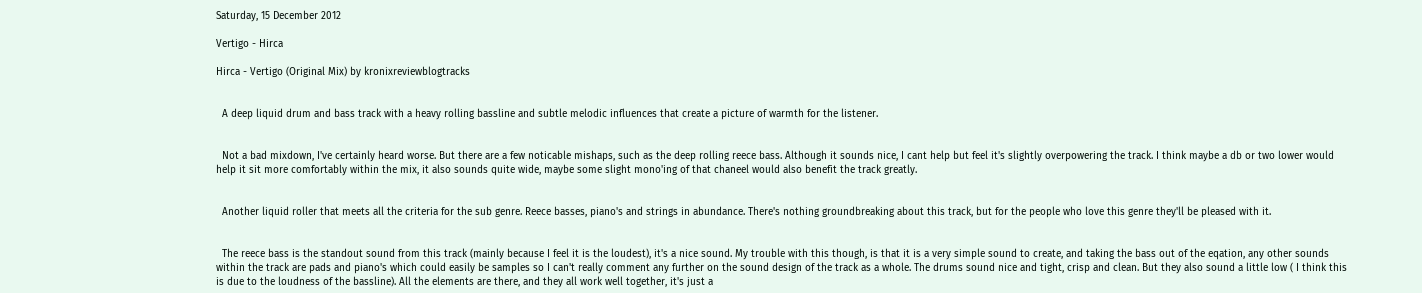Saturday, 15 December 2012

Vertigo - Hirca

Hirca - Vertigo (Original Mix) by kronixreviewblogtracks


  A deep liquid drum and bass track with a heavy rolling bassline and subtle melodic influences that create a picture of warmth for the listener.


  Not a bad mixdown, I've certainly heard worse. But there are a few noticable mishaps, such as the deep rolling reece bass. Although it sounds nice, I cant help but feel it's slightly overpowering the track. I think maybe a db or two lower would help it sit more comfortably within the mix, it also sounds quite wide, maybe some slight mono'ing of that chaneel would also benefit the track greatly.


  Another liquid roller that meets all the criteria for the sub genre. Reece basses, piano's and strings in abundance. There's nothing groundbreaking about this track, but for the people who love this genre they'll be pleased with it.


  The reece bass is the standout sound from this track (mainly because I feel it is the loudest), it's a nice sound. My trouble with this though, is that it is a very simple sound to create, and taking the bass out of the eqation, any other sounds within the track are pads and piano's which could easily be samples so I can't really comment any further on the sound design of the track as a whole. The drums sound nice and tight, crisp and clean. But they also sound a little low ( I think this is due to the loudness of the bassline). All the elements are there, and they all work well together, it's just a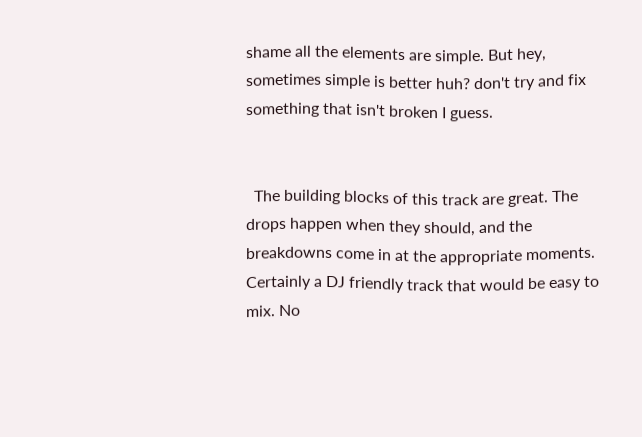shame all the elements are simple. But hey, sometimes simple is better huh? don't try and fix something that isn't broken I guess.


  The building blocks of this track are great. The drops happen when they should, and the breakdowns come in at the appropriate moments. Certainly a DJ friendly track that would be easy to mix. No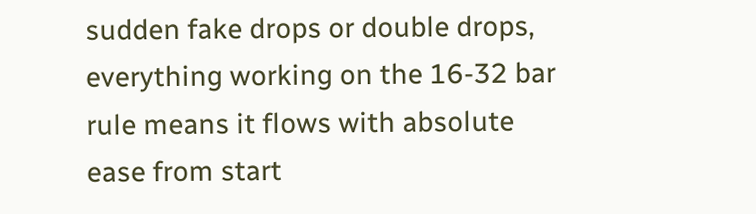sudden fake drops or double drops, everything working on the 16-32 bar rule means it flows with absolute ease from start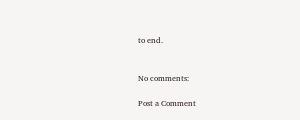to end.


No comments:

Post a Comment